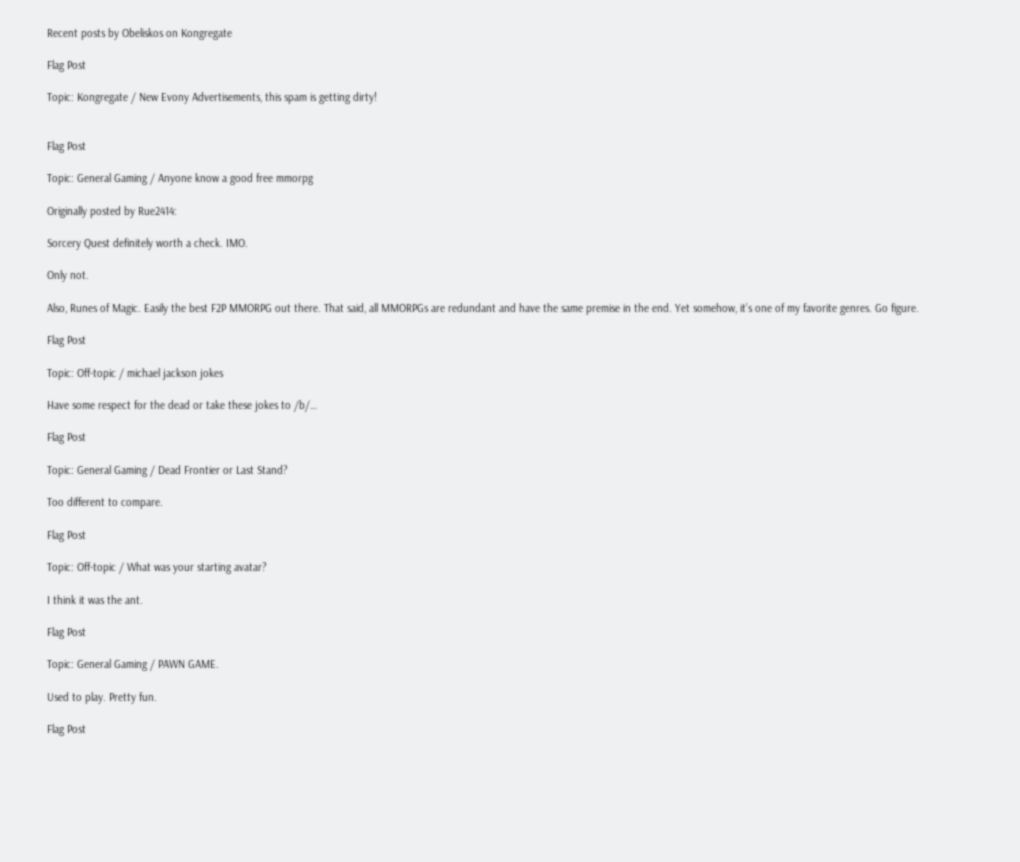Recent posts by Obeliskos on Kongregate

Flag Post

Topic: Kongregate / New Evony Advertisements, this spam is getting dirty!


Flag Post

Topic: General Gaming / Anyone know a good free mmorpg

Originally posted by Rue2414:

Sorcery Quest definitely worth a check. IMO.

Only not.

Also, Runes of Magic. Easily the best F2P MMORPG out there. That said, all MMORPGs are redundant and have the same premise in the end. Yet somehow, it’s one of my favorite genres. Go figure.

Flag Post

Topic: Off-topic / michael jackson jokes

Have some respect for the dead or take these jokes to /b/…

Flag Post

Topic: General Gaming / Dead Frontier or Last Stand?

Too different to compare.

Flag Post

Topic: Off-topic / What was your starting avatar?

I think it was the ant.

Flag Post

Topic: General Gaming / PAWN GAME.

Used to play. Pretty fun.

Flag Post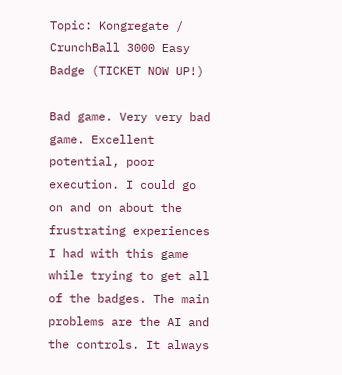Topic: Kongregate / CrunchBall 3000 Easy Badge (TICKET NOW UP!)

Bad game. Very very bad game. Excellent potential, poor execution. I could go on and on about the frustrating experiences I had with this game while trying to get all of the badges. The main problems are the AI and the controls. It always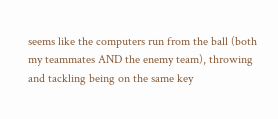seems like the computers run from the ball (both my teammates AND the enemy team), throwing and tackling being on the same key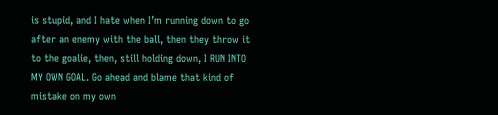is stupid, and I hate when I’m running down to go after an enemy with the ball, then they throw it to the goalie, then, still holding down, I RUN INTO MY OWN GOAL. Go ahead and blame that kind of mistake on my own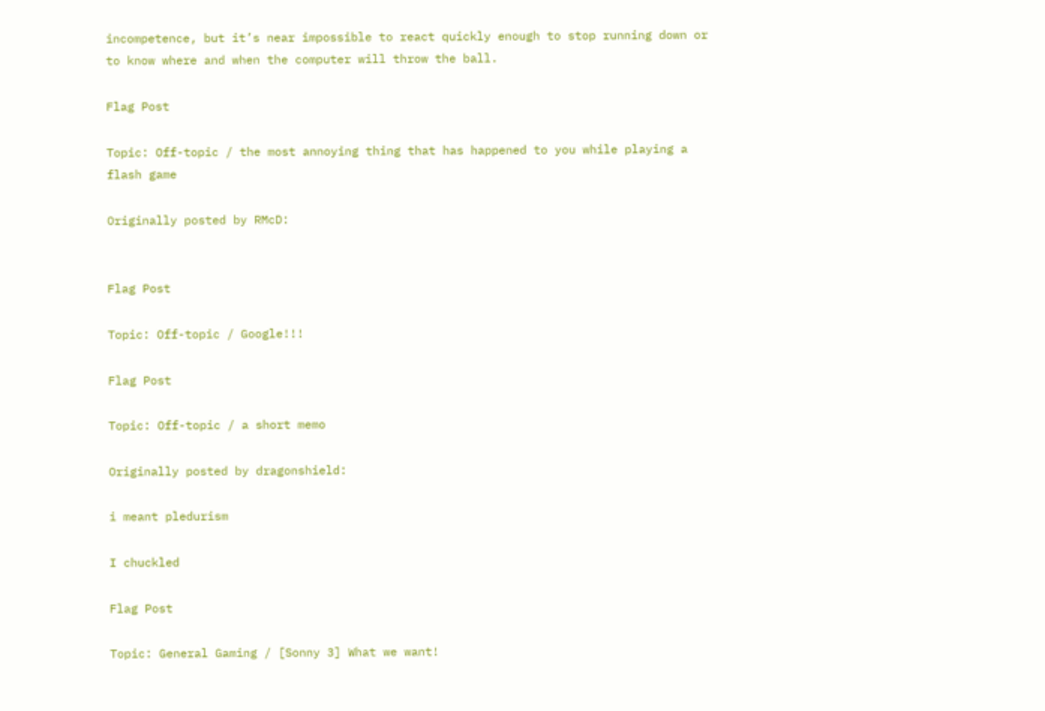incompetence, but it’s near impossible to react quickly enough to stop running down or to know where and when the computer will throw the ball.

Flag Post

Topic: Off-topic / the most annoying thing that has happened to you while playing a flash game

Originally posted by RMcD:


Flag Post

Topic: Off-topic / Google!!!

Flag Post

Topic: Off-topic / a short memo

Originally posted by dragonshield:

i meant pledurism

I chuckled

Flag Post

Topic: General Gaming / [Sonny 3] What we want!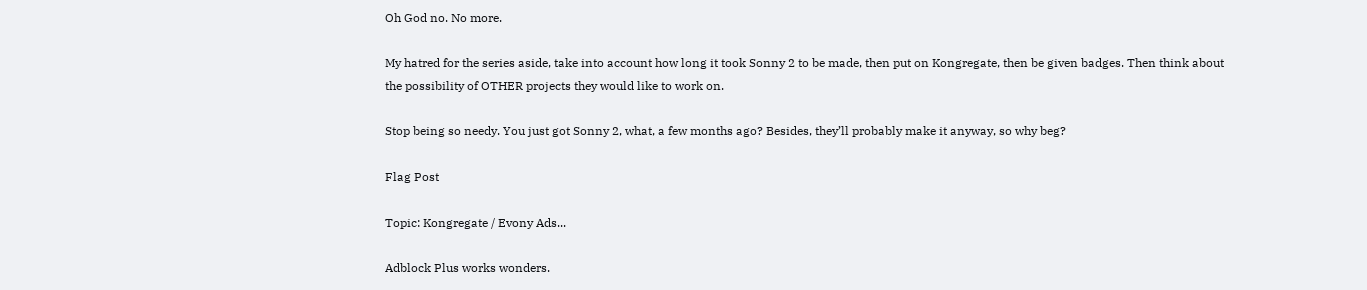Oh God no. No more.

My hatred for the series aside, take into account how long it took Sonny 2 to be made, then put on Kongregate, then be given badges. Then think about the possibility of OTHER projects they would like to work on.

Stop being so needy. You just got Sonny 2, what, a few months ago? Besides, they’ll probably make it anyway, so why beg?

Flag Post

Topic: Kongregate / Evony Ads...

Adblock Plus works wonders.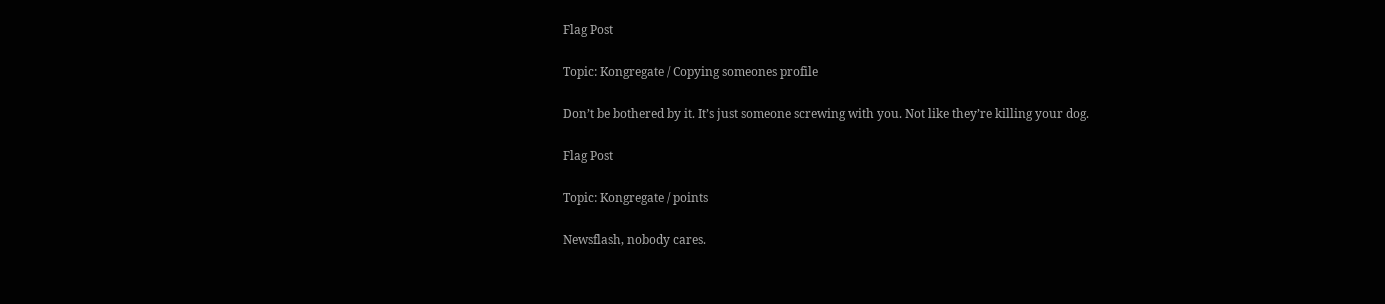Flag Post

Topic: Kongregate / Copying someones profile

Don’t be bothered by it. It’s just someone screwing with you. Not like they’re killing your dog.

Flag Post

Topic: Kongregate / points

Newsflash, nobody cares.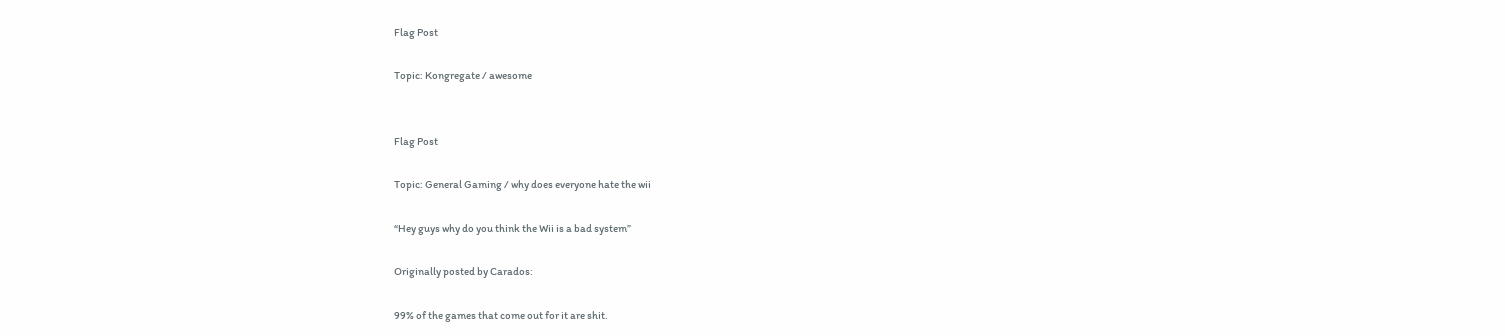Flag Post

Topic: Kongregate / awesome


Flag Post

Topic: General Gaming / why does everyone hate the wii

“Hey guys why do you think the Wii is a bad system”

Originally posted by Carados:

99% of the games that come out for it are shit.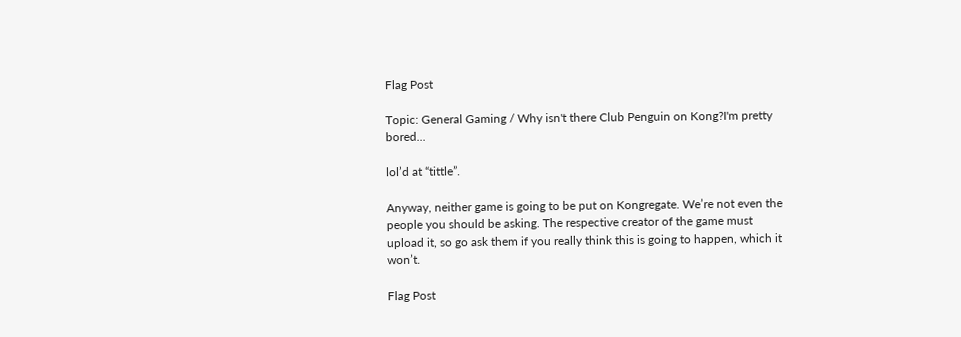Flag Post

Topic: General Gaming / Why isn't there Club Penguin on Kong?I'm pretty bored...

lol’d at “tittle”.

Anyway, neither game is going to be put on Kongregate. We’re not even the people you should be asking. The respective creator of the game must upload it, so go ask them if you really think this is going to happen, which it won’t.

Flag Post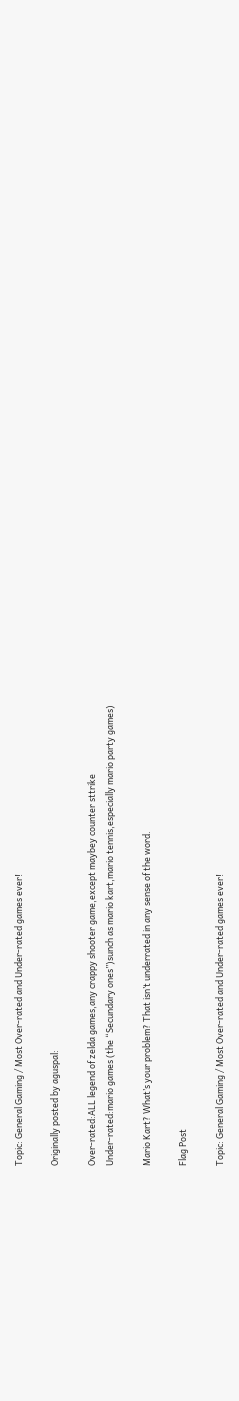Topic: General Gaming / Most Over-rated and Under-rated games ever!

Originally posted by aguspal:

Over-rated:ALL legend of zelda games,any crappy shooter game,except maybey counter sttrike
Under-rated:mario games (the “Secundary ones”)sunch as mario kart,mario tennis,especially mario party games)

Mario Kart? What’s your problem? That isn’t underrated in any sense of the word.

Flag Post

Topic: General Gaming / Most Over-rated and Under-rated games ever!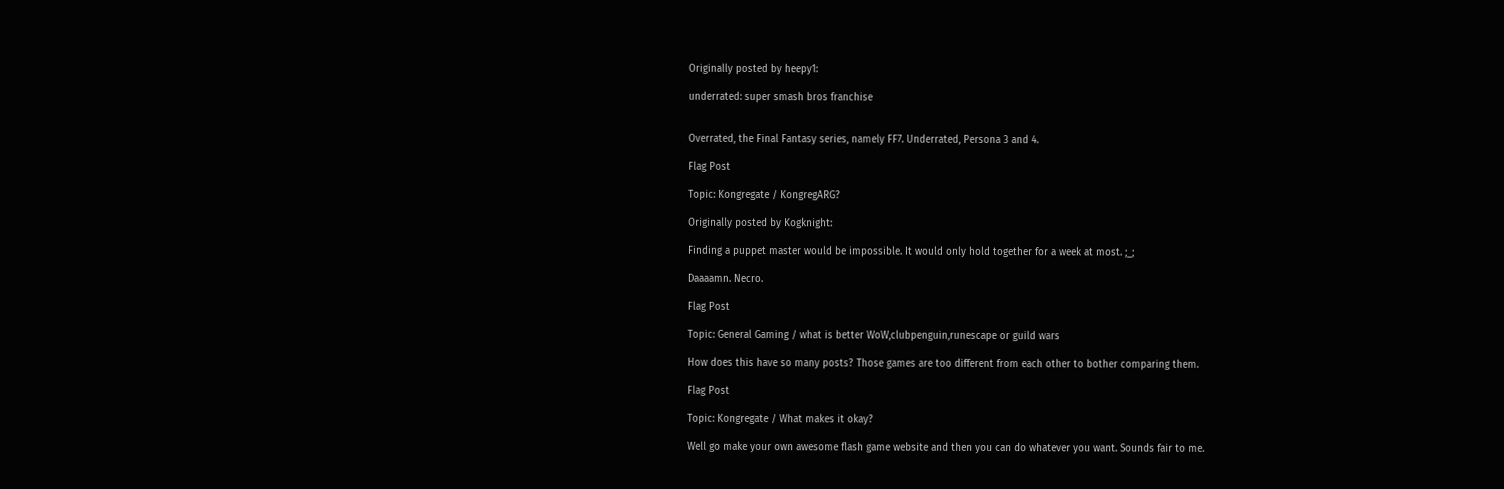Originally posted by heepy1:

underrated: super smash bros franchise


Overrated, the Final Fantasy series, namely FF7. Underrated, Persona 3 and 4.

Flag Post

Topic: Kongregate / KongregARG?

Originally posted by Kogknight:

Finding a puppet master would be impossible. It would only hold together for a week at most. ;_;

Daaaamn. Necro.

Flag Post

Topic: General Gaming / what is better WoW,clubpenguin,runescape or guild wars

How does this have so many posts? Those games are too different from each other to bother comparing them.

Flag Post

Topic: Kongregate / What makes it okay?

Well go make your own awesome flash game website and then you can do whatever you want. Sounds fair to me.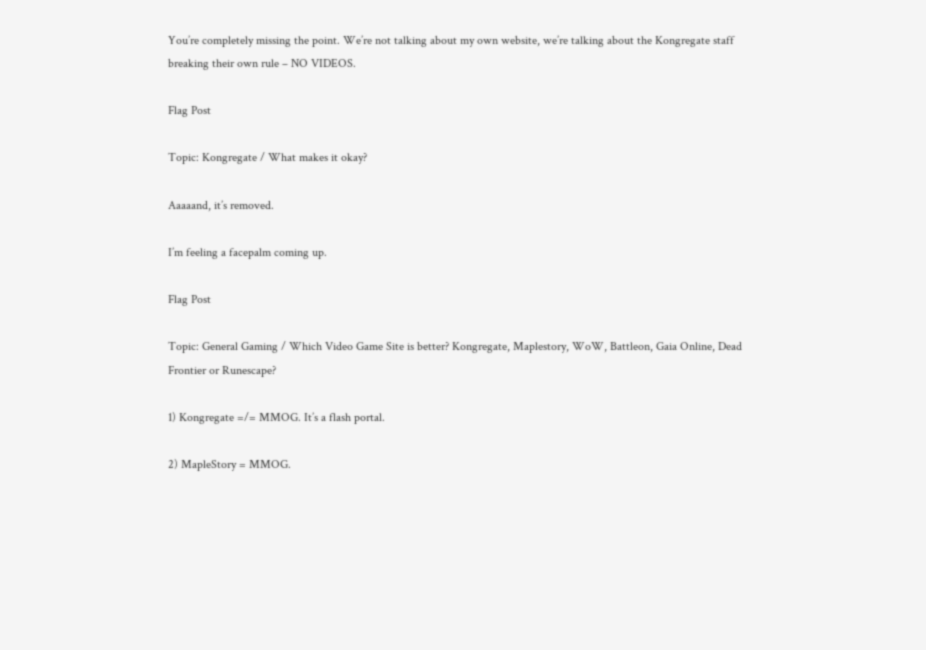You’re completely missing the point. We’re not talking about my own website, we’re talking about the Kongregate staff breaking their own rule – NO VIDEOS.

Flag Post

Topic: Kongregate / What makes it okay?

Aaaaand, it’s removed.

I’m feeling a facepalm coming up.

Flag Post

Topic: General Gaming / Which Video Game Site is better? Kongregate, Maplestory, WoW, Battleon, Gaia Online, Dead Frontier or Runescape?

1) Kongregate =/= MMOG. It’s a flash portal.

2) MapleStory = MMOG.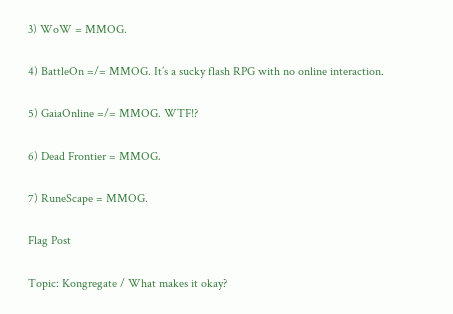3) WoW = MMOG.

4) BattleOn =/= MMOG. It’s a sucky flash RPG with no online interaction.

5) GaiaOnline =/= MMOG. WTF!?

6) Dead Frontier = MMOG.

7) RuneScape = MMOG.

Flag Post

Topic: Kongregate / What makes it okay?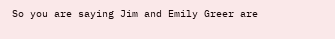So you are saying Jim and Emily Greer are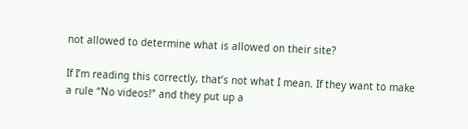not allowed to determine what is allowed on their site?

If I’m reading this correctly, that’s not what I mean. If they want to make a rule “No videos!” and they put up a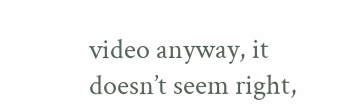video anyway, it doesn’t seem right,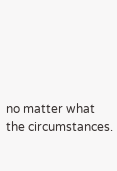no matter what the circumstances.